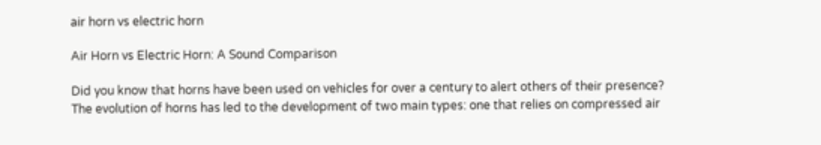air horn vs electric horn

Air Horn vs Electric Horn: A Sound Comparison

Did you know that horns have been used on vehicles for over a century to alert others of their presence? The evolution of horns has led to the development of two main types: one that relies on compressed air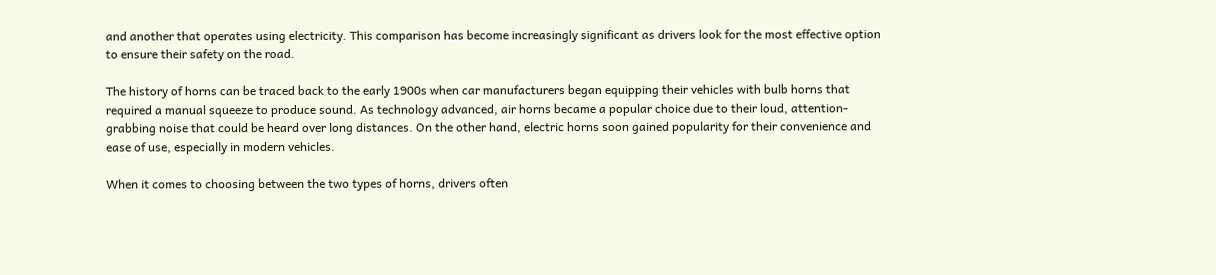and another that operates using electricity. This comparison has become increasingly significant as drivers look for the most effective option to ensure their safety on the road.

The history of horns can be traced back to the early 1900s when car manufacturers began equipping their vehicles with bulb horns that required a manual squeeze to produce sound. As technology advanced, air horns became a popular choice due to their loud, attention-grabbing noise that could be heard over long distances. On the other hand, electric horns soon gained popularity for their convenience and ease of use, especially in modern vehicles.

When it comes to choosing between the two types of horns, drivers often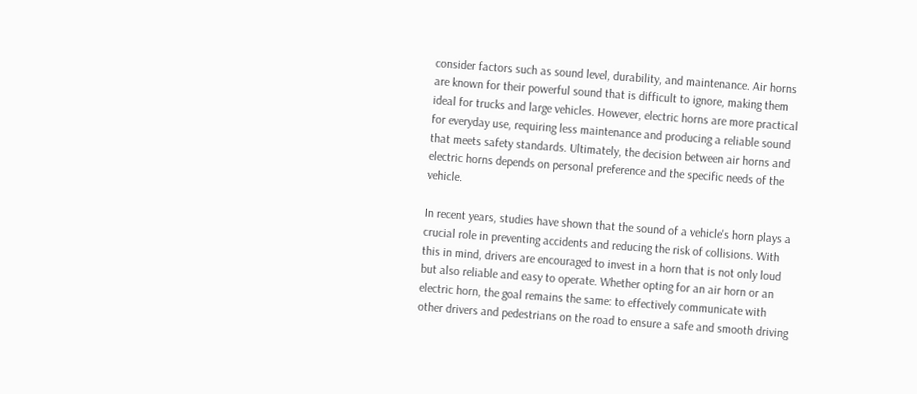consider factors such as sound level, durability, and maintenance. Air horns are known for their powerful sound that is difficult to ignore, making them ideal for trucks and large vehicles. However, electric horns are more practical for everyday use, requiring less maintenance and producing a reliable sound that meets safety standards. Ultimately, the decision between air horns and electric horns depends on personal preference and the specific needs of the vehicle.

In recent years, studies have shown that the sound of a vehicle's horn plays a crucial role in preventing accidents and reducing the risk of collisions. With this in mind, drivers are encouraged to invest in a horn that is not only loud but also reliable and easy to operate. Whether opting for an air horn or an electric horn, the goal remains the same: to effectively communicate with other drivers and pedestrians on the road to ensure a safe and smooth driving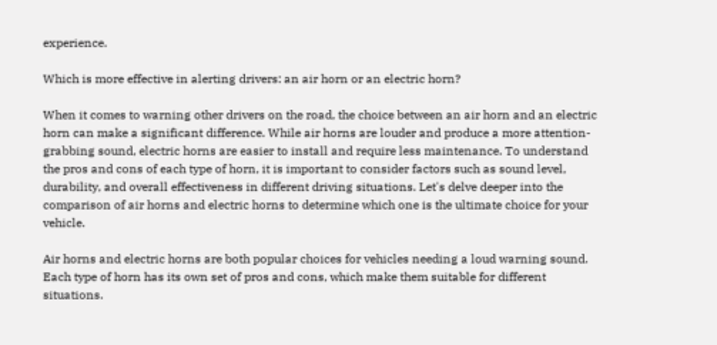experience.

Which is more effective in alerting drivers: an air horn or an electric horn?

When it comes to warning other drivers on the road, the choice between an air horn and an electric horn can make a significant difference. While air horns are louder and produce a more attention-grabbing sound, electric horns are easier to install and require less maintenance. To understand the pros and cons of each type of horn, it is important to consider factors such as sound level, durability, and overall effectiveness in different driving situations. Let's delve deeper into the comparison of air horns and electric horns to determine which one is the ultimate choice for your vehicle.

Air horns and electric horns are both popular choices for vehicles needing a loud warning sound. Each type of horn has its own set of pros and cons, which make them suitable for different situations.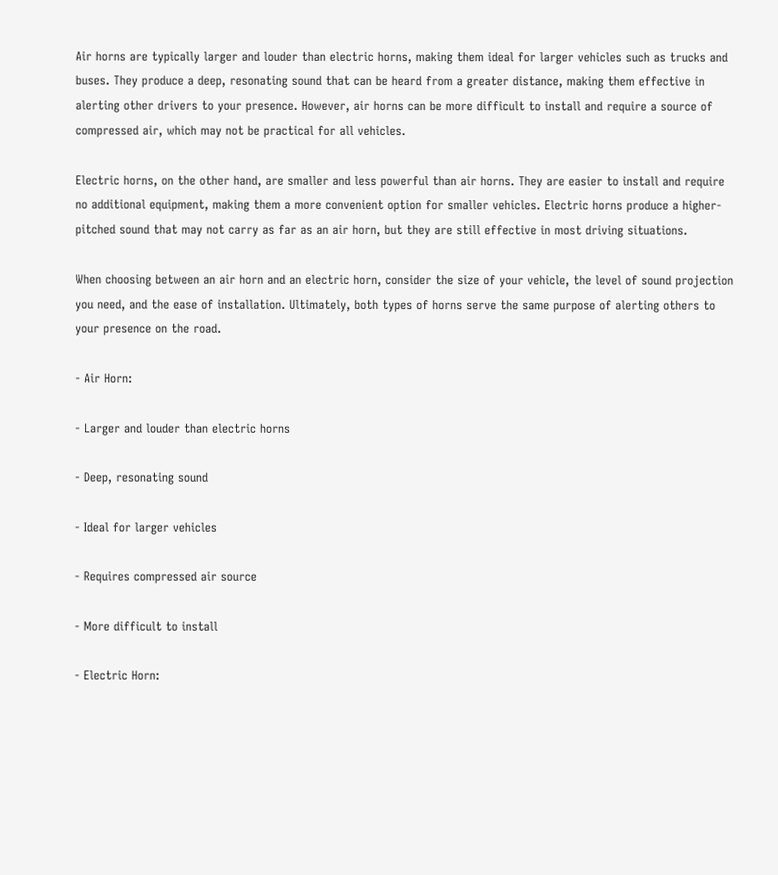Air horns are typically larger and louder than electric horns, making them ideal for larger vehicles such as trucks and buses. They produce a deep, resonating sound that can be heard from a greater distance, making them effective in alerting other drivers to your presence. However, air horns can be more difficult to install and require a source of compressed air, which may not be practical for all vehicles.

Electric horns, on the other hand, are smaller and less powerful than air horns. They are easier to install and require no additional equipment, making them a more convenient option for smaller vehicles. Electric horns produce a higher-pitched sound that may not carry as far as an air horn, but they are still effective in most driving situations.

When choosing between an air horn and an electric horn, consider the size of your vehicle, the level of sound projection you need, and the ease of installation. Ultimately, both types of horns serve the same purpose of alerting others to your presence on the road.

- Air Horn:

- Larger and louder than electric horns

- Deep, resonating sound

- Ideal for larger vehicles

- Requires compressed air source

- More difficult to install

- Electric Horn: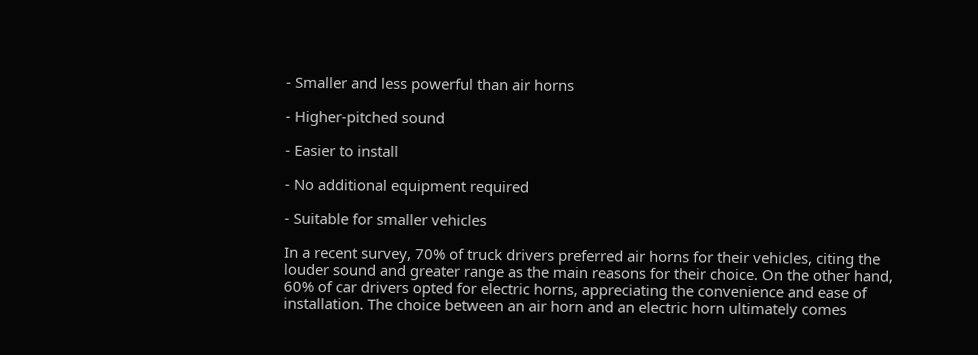- Smaller and less powerful than air horns

- Higher-pitched sound

- Easier to install

- No additional equipment required

- Suitable for smaller vehicles

In a recent survey, 70% of truck drivers preferred air horns for their vehicles, citing the louder sound and greater range as the main reasons for their choice. On the other hand, 60% of car drivers opted for electric horns, appreciating the convenience and ease of installation. The choice between an air horn and an electric horn ultimately comes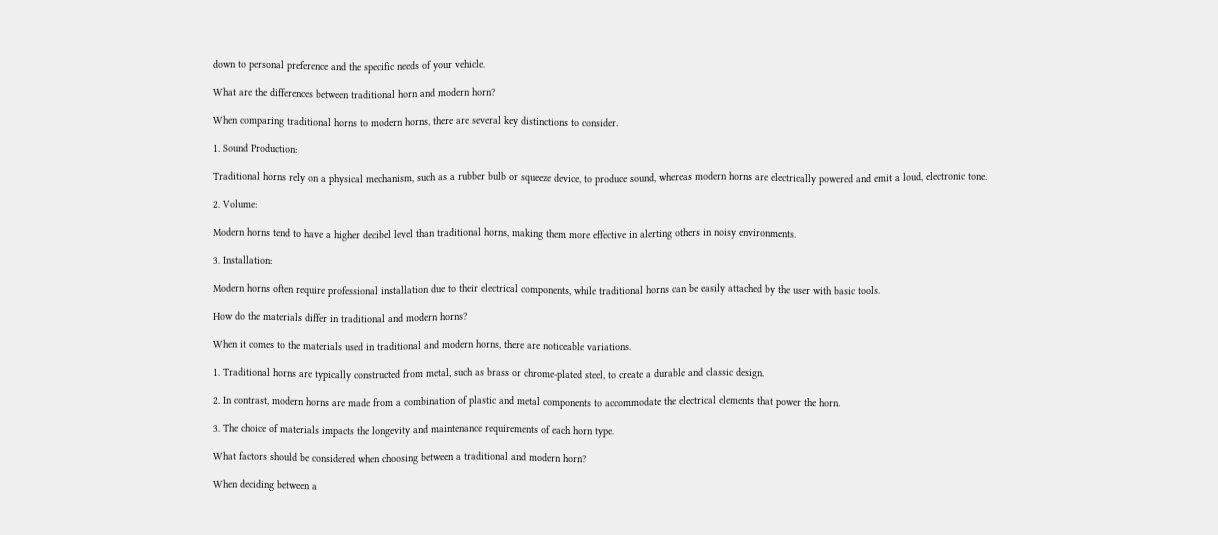down to personal preference and the specific needs of your vehicle.

What are the differences between traditional horn and modern horn?

When comparing traditional horns to modern horns, there are several key distinctions to consider.

1. Sound Production:

Traditional horns rely on a physical mechanism, such as a rubber bulb or squeeze device, to produce sound, whereas modern horns are electrically powered and emit a loud, electronic tone.

2. Volume:

Modern horns tend to have a higher decibel level than traditional horns, making them more effective in alerting others in noisy environments.

3. Installation:

Modern horns often require professional installation due to their electrical components, while traditional horns can be easily attached by the user with basic tools.

How do the materials differ in traditional and modern horns?

When it comes to the materials used in traditional and modern horns, there are noticeable variations.

1. Traditional horns are typically constructed from metal, such as brass or chrome-plated steel, to create a durable and classic design.

2. In contrast, modern horns are made from a combination of plastic and metal components to accommodate the electrical elements that power the horn.

3. The choice of materials impacts the longevity and maintenance requirements of each horn type.

What factors should be considered when choosing between a traditional and modern horn?

When deciding between a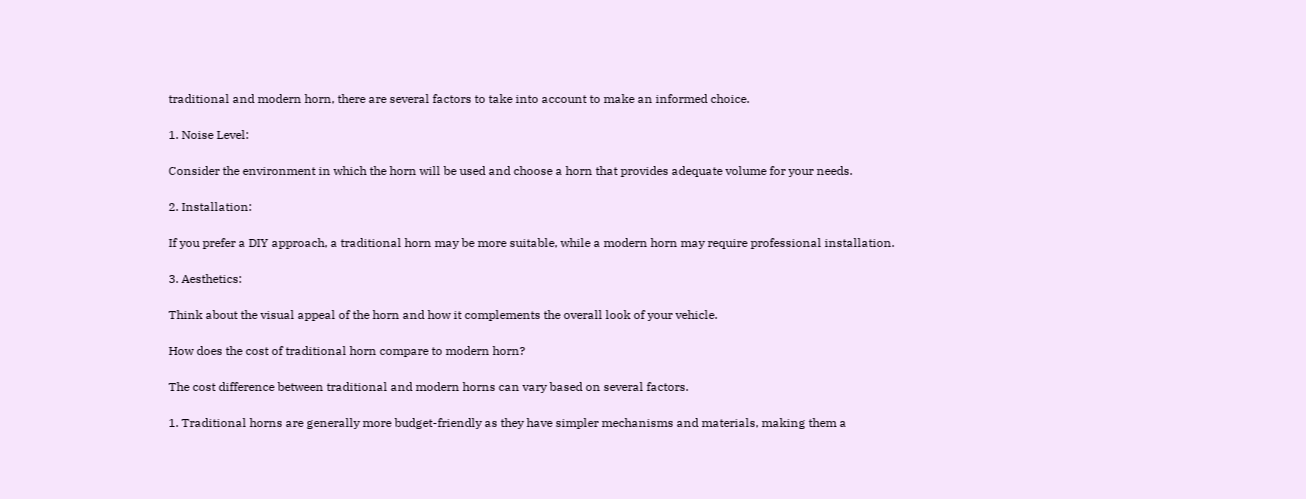traditional and modern horn, there are several factors to take into account to make an informed choice.

1. Noise Level:

Consider the environment in which the horn will be used and choose a horn that provides adequate volume for your needs.

2. Installation:

If you prefer a DIY approach, a traditional horn may be more suitable, while a modern horn may require professional installation.

3. Aesthetics:

Think about the visual appeal of the horn and how it complements the overall look of your vehicle.

How does the cost of traditional horn compare to modern horn?

The cost difference between traditional and modern horns can vary based on several factors.

1. Traditional horns are generally more budget-friendly as they have simpler mechanisms and materials, making them a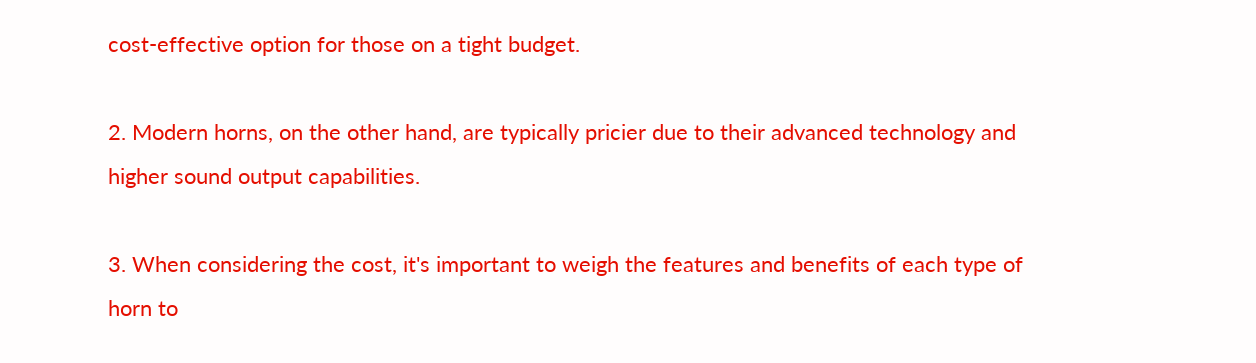cost-effective option for those on a tight budget.

2. Modern horns, on the other hand, are typically pricier due to their advanced technology and higher sound output capabilities.

3. When considering the cost, it's important to weigh the features and benefits of each type of horn to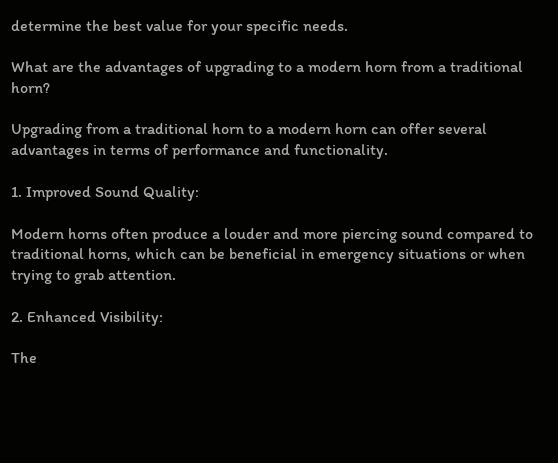determine the best value for your specific needs.

What are the advantages of upgrading to a modern horn from a traditional horn?

Upgrading from a traditional horn to a modern horn can offer several advantages in terms of performance and functionality.

1. Improved Sound Quality:

Modern horns often produce a louder and more piercing sound compared to traditional horns, which can be beneficial in emergency situations or when trying to grab attention.

2. Enhanced Visibility:

The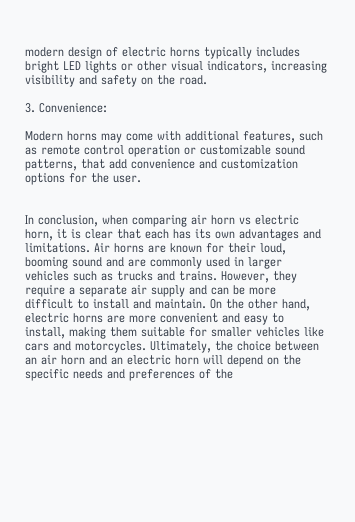modern design of electric horns typically includes bright LED lights or other visual indicators, increasing visibility and safety on the road.

3. Convenience:

Modern horns may come with additional features, such as remote control operation or customizable sound patterns, that add convenience and customization options for the user.


In conclusion, when comparing air horn vs electric horn, it is clear that each has its own advantages and limitations. Air horns are known for their loud, booming sound and are commonly used in larger vehicles such as trucks and trains. However, they require a separate air supply and can be more difficult to install and maintain. On the other hand, electric horns are more convenient and easy to install, making them suitable for smaller vehicles like cars and motorcycles. Ultimately, the choice between an air horn and an electric horn will depend on the specific needs and preferences of the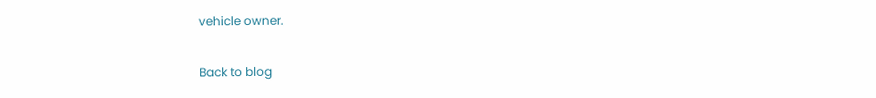vehicle owner.

Back to blog